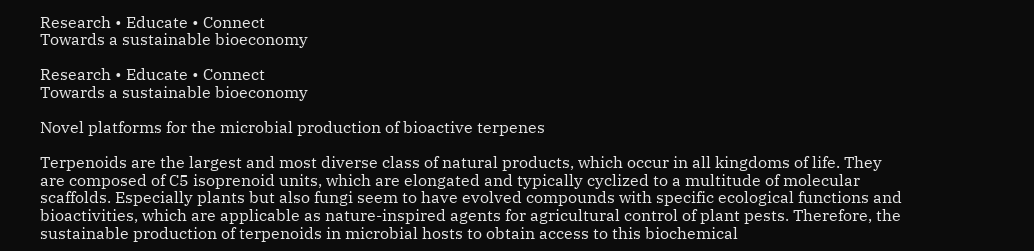Research • Educate • Connect
Towards a sustainable bioeconomy

Research • Educate • Connect
Towards a sustainable bioeconomy

Novel platforms for the microbial production of bioactive terpenes

Terpenoids are the largest and most diverse class of natural products, which occur in all kingdoms of life. They are composed of C5 isoprenoid units, which are elongated and typically cyclized to a multitude of molecular scaffolds. Especially plants but also fungi seem to have evolved compounds with specific ecological functions and bioactivities, which are applicable as nature-inspired agents for agricultural control of plant pests. Therefore, the sustainable production of terpenoids in microbial hosts to obtain access to this biochemical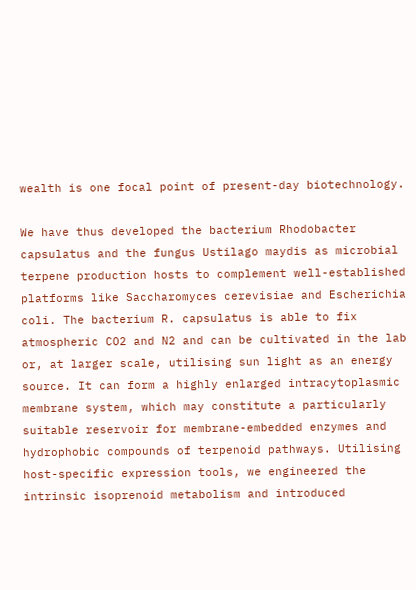wealth is one focal point of present-day biotechnology.

We have thus developed the bacterium Rhodobacter capsulatus and the fungus Ustilago maydis as microbial terpene production hosts to complement well-established platforms like Saccharomyces cerevisiae and Escherichia coli. The bacterium R. capsulatus is able to fix atmospheric CO2 and N2 and can be cultivated in the lab or, at larger scale, utilising sun light as an energy source. It can form a highly enlarged intracytoplasmic membrane system, which may constitute a particularly suitable reservoir for membrane-embedded enzymes and hydrophobic compounds of terpenoid pathways. Utilising host-specific expression tools, we engineered the intrinsic isoprenoid metabolism and introduced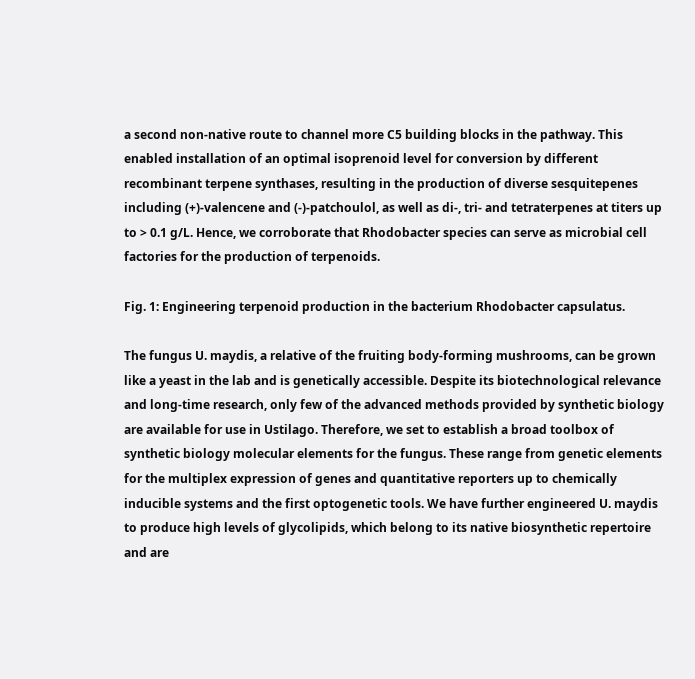a second non-native route to channel more C5 building blocks in the pathway. This enabled installation of an optimal isoprenoid level for conversion by different recombinant terpene synthases, resulting in the production of diverse sesquitepenes including (+)-valencene and (‑)‑patchoulol, as well as di-, tri- and tetraterpenes at titers up to > 0.1 g/L. Hence, we corroborate that Rhodobacter species can serve as microbial cell factories for the production of terpenoids.

Fig. 1: Engineering terpenoid production in the bacterium Rhodobacter capsulatus.

The fungus U. maydis, a relative of the fruiting body-forming mushrooms, can be grown like a yeast in the lab and is genetically accessible. Despite its biotechnological relevance and long-time research, only few of the advanced methods provided by synthetic biology are available for use in Ustilago. Therefore, we set to establish a broad toolbox of synthetic biology molecular elements for the fungus. These range from genetic elements for the multiplex expression of genes and quantitative reporters up to chemically inducible systems and the first optogenetic tools. We have further engineered U. maydis to produce high levels of glycolipids, which belong to its native biosynthetic repertoire and are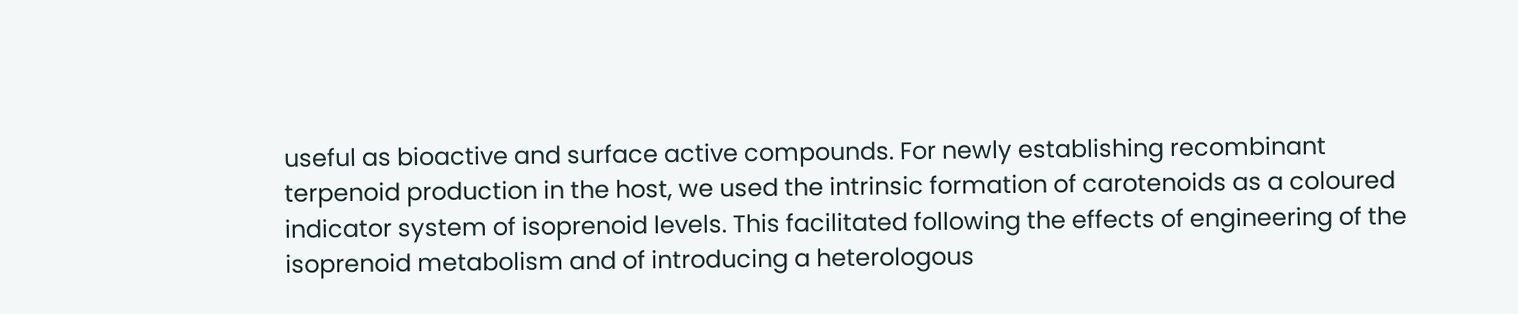useful as bioactive and surface active compounds. For newly establishing recombinant terpenoid production in the host, we used the intrinsic formation of carotenoids as a coloured indicator system of isoprenoid levels. This facilitated following the effects of engineering of the isoprenoid metabolism and of introducing a heterologous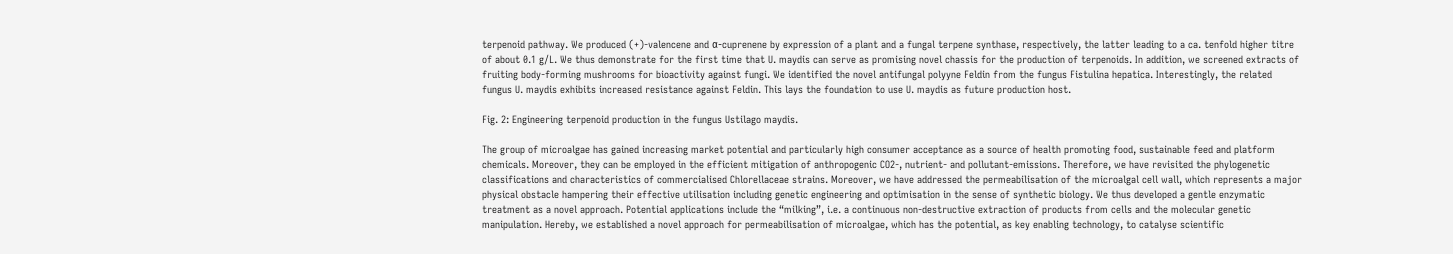terpenoid pathway. We produced (+)-valencene and α-cuprenene by expression of a plant and a fungal terpene synthase, respectively, the latter leading to a ca. tenfold higher titre of about 0.1 g/L. We thus demonstrate for the first time that U. maydis can serve as promising novel chassis for the production of terpenoids. In addition, we screened extracts of fruiting body-forming mushrooms for bioactivity against fungi. We identified the novel antifungal polyyne Feldin from the fungus Fistulina hepatica. Interestingly, the related fungus U. maydis exhibits increased resistance against Feldin. This lays the foundation to use U. maydis as future production host.

Fig. 2: Engineering terpenoid production in the fungus Ustilago maydis.

The group of microalgae has gained increasing market potential and particularly high consumer acceptance as a source of health promoting food, sustainable feed and platform chemicals. Moreover, they can be employed in the efficient mitigation of anthropogenic CO2-, nutrient- and pollutant-emissions. Therefore, we have revisited the phylogenetic classifications and characteristics of commercialised Chlorellaceae strains. Moreover, we have addressed the permeabilisation of the microalgal cell wall, which represents a major physical obstacle hampering their effective utilisation including genetic engineering and optimisation in the sense of synthetic biology. We thus developed a gentle enzymatic treatment as a novel approach. Potential applications include the “milking”, i.e. a continuous non-destructive extraction of products from cells and the molecular genetic manipulation. Hereby, we established a novel approach for permeabilisation of microalgae, which has the potential, as key enabling technology, to catalyse scientific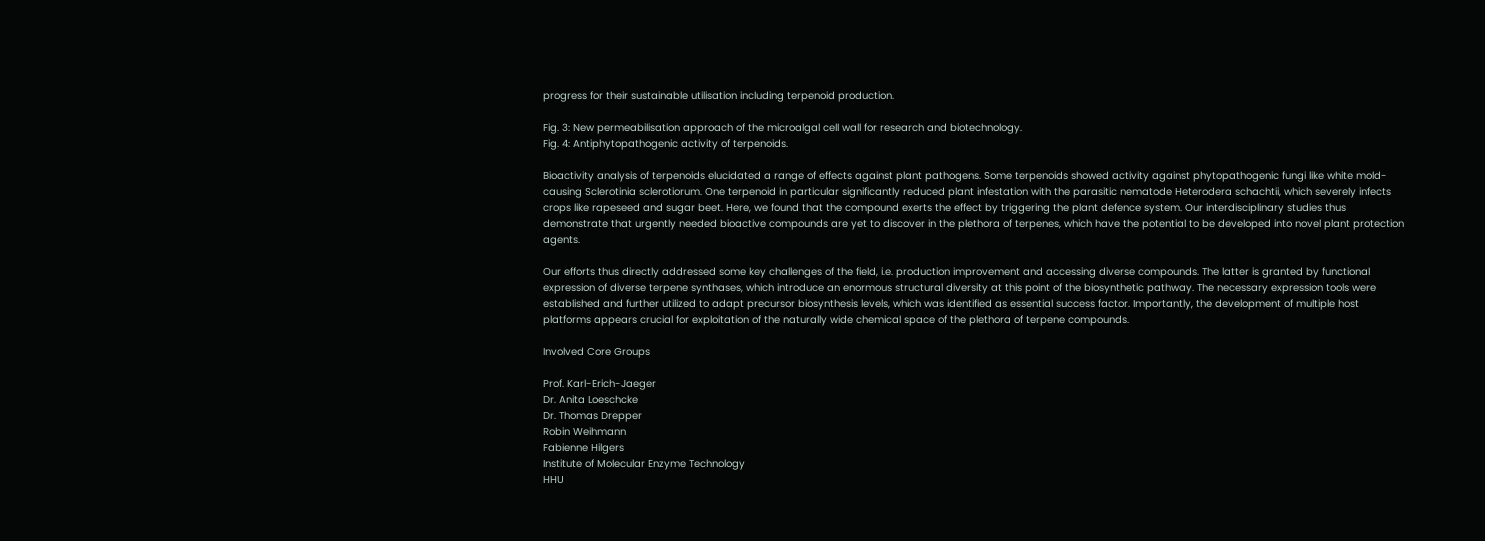progress for their sustainable utilisation including terpenoid production.

Fig. 3: New permeabilisation approach of the microalgal cell wall for research and biotechnology.
Fig. 4: Antiphytopathogenic activity of terpenoids.

Bioactivity analysis of terpenoids elucidated a range of effects against plant pathogens. Some terpenoids showed activity against phytopathogenic fungi like white mold-causing Sclerotinia sclerotiorum. One terpenoid in particular significantly reduced plant infestation with the parasitic nematode Heterodera schachtii, which severely infects crops like rapeseed and sugar beet. Here, we found that the compound exerts the effect by triggering the plant defence system. Our interdisciplinary studies thus demonstrate that urgently needed bioactive compounds are yet to discover in the plethora of terpenes, which have the potential to be developed into novel plant protection agents.

Our efforts thus directly addressed some key challenges of the field, i.e. production improvement and accessing diverse compounds. The latter is granted by functional expression of diverse terpene synthases, which introduce an enormous structural diversity at this point of the biosynthetic pathway. The necessary expression tools were established and further utilized to adapt precursor biosynthesis levels, which was identified as essential success factor. Importantly, the development of multiple host platforms appears crucial for exploitation of the naturally wide chemical space of the plethora of terpene compounds.

Involved Core Groups

Prof. Karl-Erich-Jaeger
Dr. Anita Loeschcke
Dr. Thomas Drepper
Robin Weihmann
Fabienne Hilgers
Institute of Molecular Enzyme Technology
HHU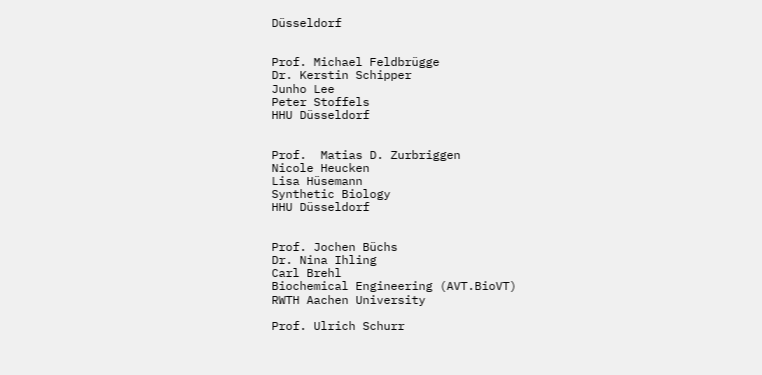Düsseldorf


Prof. Michael Feldbrügge
Dr. Kerstin Schipper
Junho Lee
Peter Stoffels
HHU Düsseldorf


Prof.  Matias D. Zurbriggen
Nicole Heucken
Lisa Hüsemann
Synthetic Biology
HHU Düsseldorf


Prof. Jochen Büchs
Dr. Nina Ihling
Carl Brehl
Biochemical Engineering (AVT.BioVT)
RWTH Aachen University

Prof. Ulrich Schurr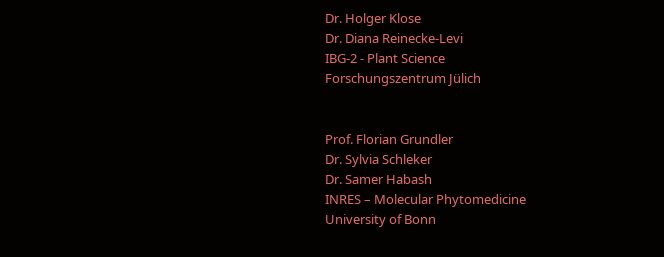Dr. Holger Klose
Dr. Diana Reinecke-Levi
IBG-2 - Plant Science
Forschungszentrum Jülich


Prof. Florian Grundler
Dr. Sylvia Schleker
Dr. Samer Habash
INRES – Molecular Phytomedicine
University of Bonn